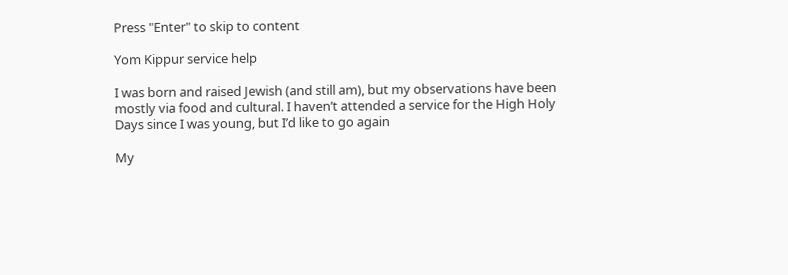Press "Enter" to skip to content

Yom Kippur service help

I was born and raised Jewish (and still am), but my observations have been mostly via food and cultural. I haven’t attended a service for the High Holy Days since I was young, but I’d like to go again

My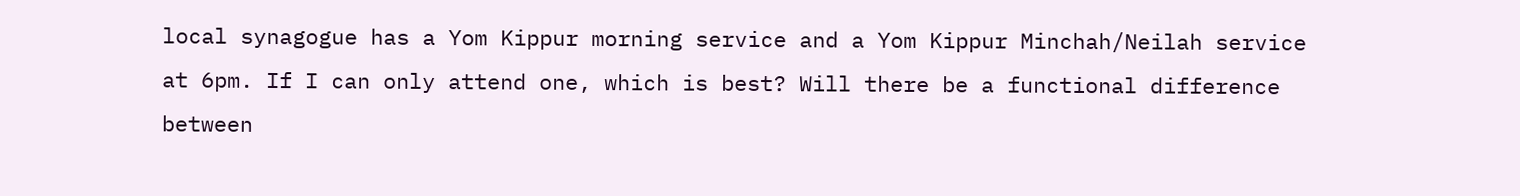local synagogue has a Yom Kippur morning service and a Yom Kippur Minchah/Neilah service at 6pm. If I can only attend one, which is best? Will there be a functional difference between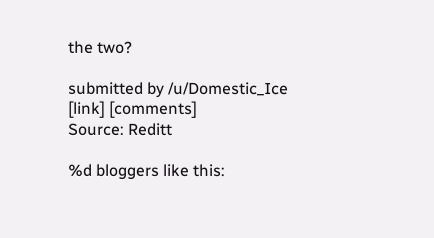the two?

submitted by /u/Domestic_Ice
[link] [comments]
Source: Reditt

%d bloggers like this: